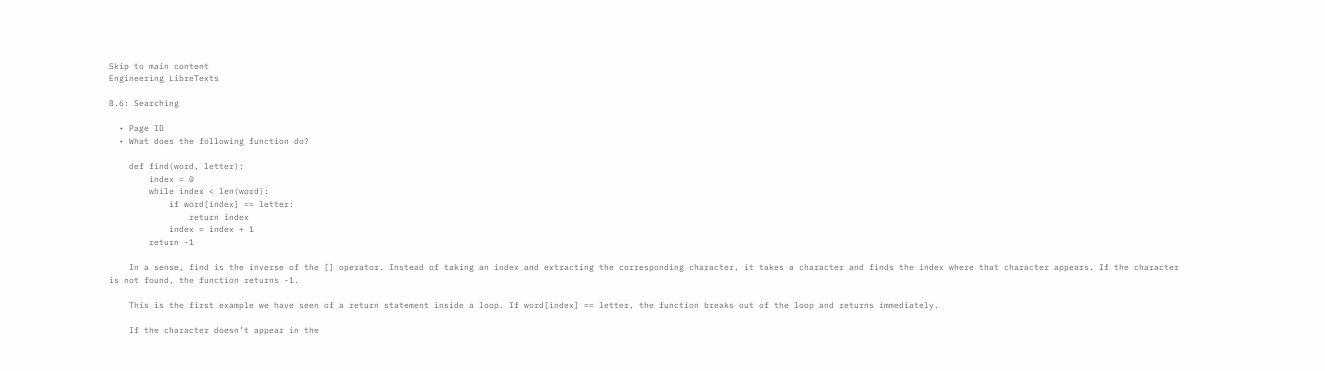Skip to main content
Engineering LibreTexts

8.6: Searching

  • Page ID
  • What does the following function do?

    def find(word, letter):
        index = 0
        while index < len(word):
            if word[index] == letter:
                return index
            index = index + 1
        return -1

    In a sense, find is the inverse of the [] operator. Instead of taking an index and extracting the corresponding character, it takes a character and finds the index where that character appears. If the character is not found, the function returns -1.

    This is the first example we have seen of a return statement inside a loop. If word[index] == letter, the function breaks out of the loop and returns immediately.

    If the character doesn’t appear in the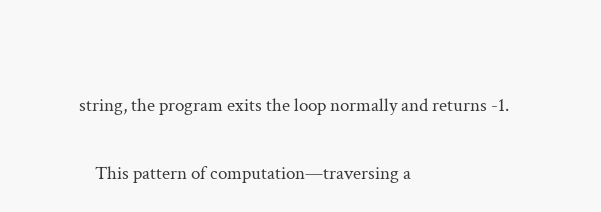string, the program exits the loop normally and returns -1.

    This pattern of computation—traversing a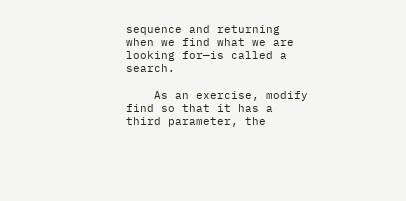sequence and returning when we find what we are looking for—is called a search.

    As an exercise, modify find so that it has a third parameter, the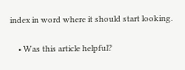index in word where it should start looking.

    • Was this article helpful?